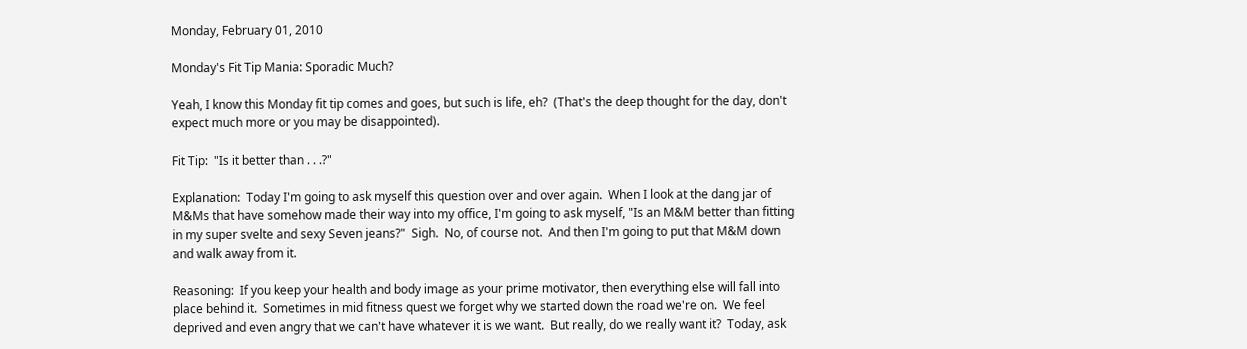Monday, February 01, 2010

Monday's Fit Tip Mania: Sporadic Much?

Yeah, I know this Monday fit tip comes and goes, but such is life, eh?  (That's the deep thought for the day, don't expect much more or you may be disappointed).

Fit Tip:  "Is it better than . . .?"

Explanation:  Today I'm going to ask myself this question over and over again.  When I look at the dang jar of M&Ms that have somehow made their way into my office, I'm going to ask myself, "Is an M&M better than fitting in my super svelte and sexy Seven jeans?"  Sigh.  No, of course not.  And then I'm going to put that M&M down and walk away from it.

Reasoning:  If you keep your health and body image as your prime motivator, then everything else will fall into place behind it.  Sometimes in mid fitness quest we forget why we started down the road we're on.  We feel deprived and even angry that we can't have whatever it is we want.  But really, do we really want it?  Today, ask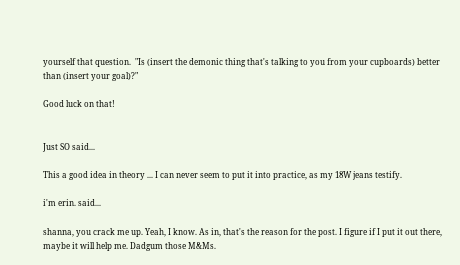yourself that question.  "Is (insert the demonic thing that's talking to you from your cupboards) better than (insert your goal)?"

Good luck on that!


Just SO said...

This a good idea in theory ... I can never seem to put it into practice, as my 18W jeans testify.

i'm erin. said...

shanna, you crack me up. Yeah, I know. As in, that's the reason for the post. I figure if I put it out there, maybe it will help me. Dadgum those M&Ms.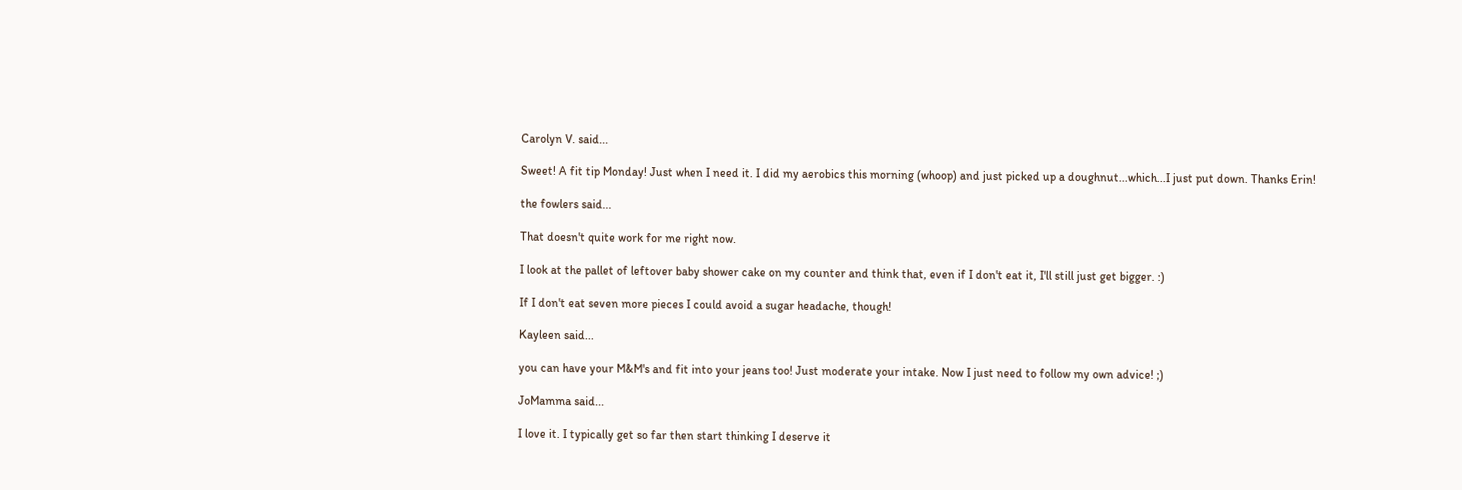Carolyn V. said...

Sweet! A fit tip Monday! Just when I need it. I did my aerobics this morning (whoop) and just picked up a doughnut...which...I just put down. Thanks Erin!

the fowlers said...

That doesn't quite work for me right now.

I look at the pallet of leftover baby shower cake on my counter and think that, even if I don't eat it, I'll still just get bigger. :)

If I don't eat seven more pieces I could avoid a sugar headache, though!

Kayleen said...

you can have your M&M's and fit into your jeans too! Just moderate your intake. Now I just need to follow my own advice! ;)

JoMamma said...

I love it. I typically get so far then start thinking I deserve it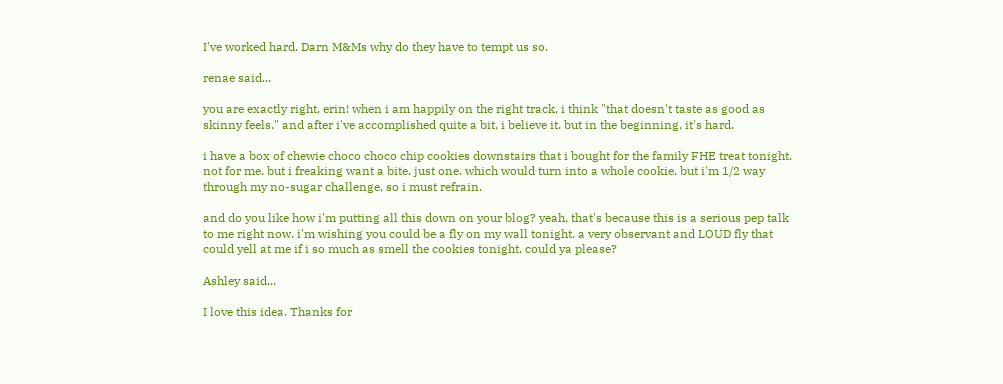I've worked hard. Darn M&Ms why do they have to tempt us so.

renae said...

you are exactly right, erin! when i am happily on the right track, i think "that doesn't taste as good as skinny feels." and after i've accomplished quite a bit, i believe it. but in the beginning, it's hard.

i have a box of chewie choco choco chip cookies downstairs that i bought for the family FHE treat tonight. not for me. but i freaking want a bite. just one. which would turn into a whole cookie. but i'm 1/2 way through my no-sugar challenge, so i must refrain.

and do you like how i'm putting all this down on your blog? yeah, that's because this is a serious pep talk to me right now. i'm wishing you could be a fly on my wall tonight. a very observant and LOUD fly that could yell at me if i so much as smell the cookies tonight. could ya please?

Ashley said...

I love this idea. Thanks for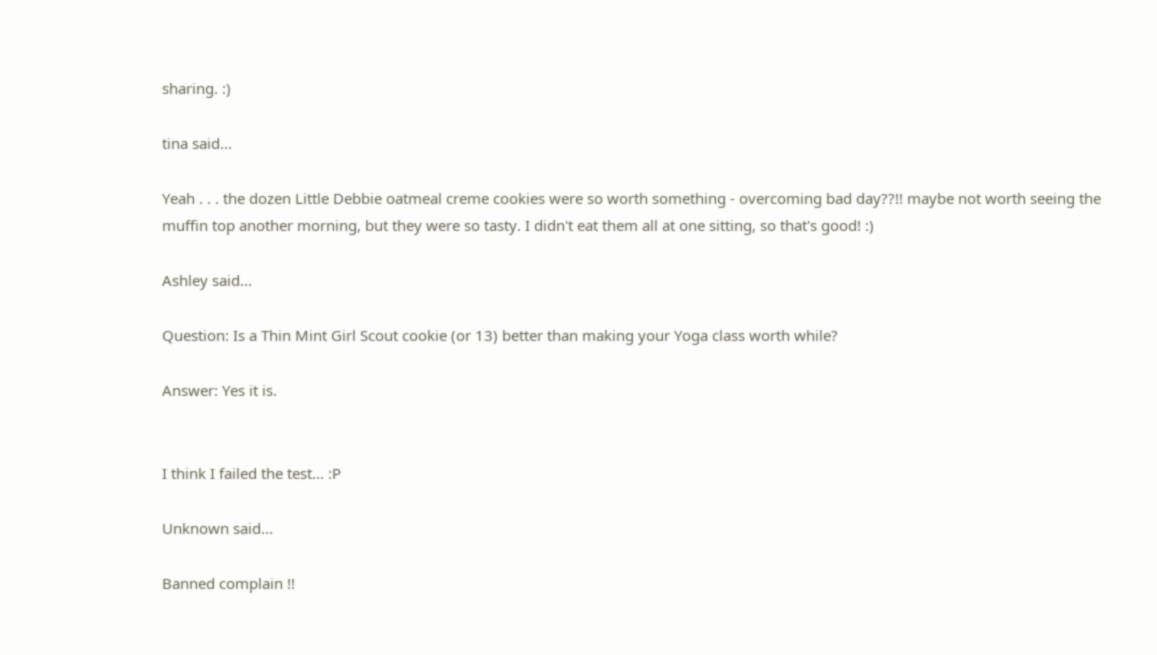sharing. :)

tina said...

Yeah . . . the dozen Little Debbie oatmeal creme cookies were so worth something - overcoming bad day??!! maybe not worth seeing the muffin top another morning, but they were so tasty. I didn't eat them all at one sitting, so that's good! :)

Ashley said...

Question: Is a Thin Mint Girl Scout cookie (or 13) better than making your Yoga class worth while?

Answer: Yes it is.


I think I failed the test... :P

Unknown said...

Banned complain !!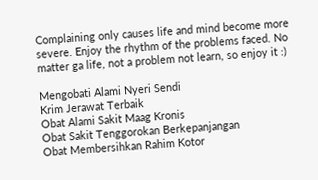Complaining only causes life and mind become more severe. Enjoy the rhythm of the problems faced. No matter ga life, not a problem not learn, so enjoy it :)

Mengobati Alami Nyeri Sendi
Krim Jerawat Terbaik
Obat Alami Sakit Maag Kronis
Obat Sakit Tenggorokan Berkepanjangan
Obat Membersihkan Rahim Kotor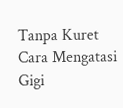Tanpa Kuret
Cara Mengatasi Gigi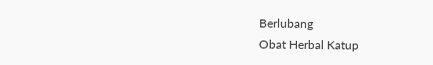Berlubang
Obat Herbal Katup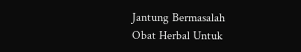Jantung Bermasalah
Obat Herbal Untuk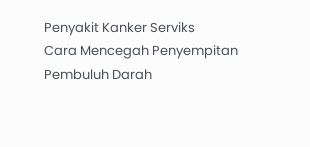Penyakit Kanker Serviks
Cara Mencegah Penyempitan Pembuluh Darah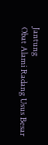Jantung
Obat Alami Radang Usus Besar